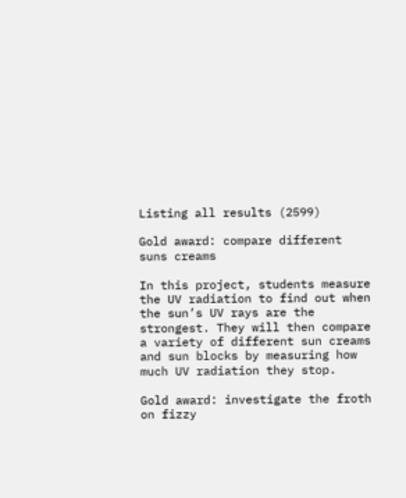Listing all results (2599)

Gold award: compare different suns creams

In this project, students measure the UV radiation to find out when the sun’s UV rays are the strongest. They will then compare a variety of different sun creams and sun blocks by measuring how much UV radiation they stop.

Gold award: investigate the froth on fizzy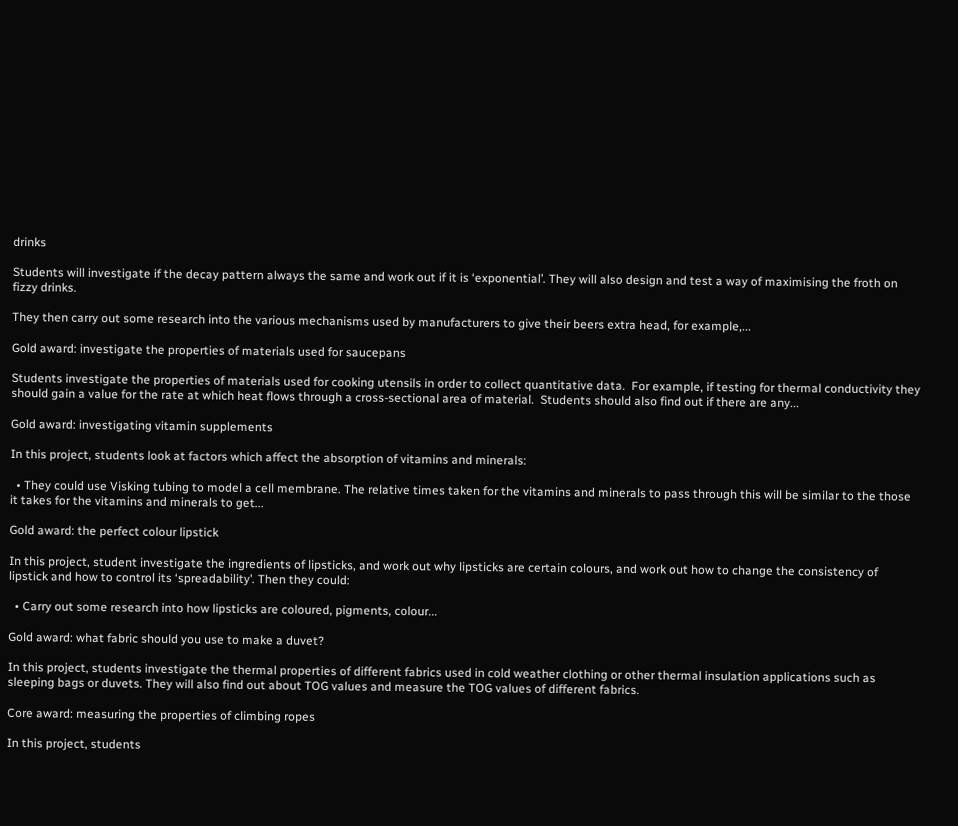drinks

Students will investigate if the decay pattern always the same and work out if it is ‘exponential’. They will also design and test a way of maximising the froth on fizzy drinks.

They then carry out some research into the various mechanisms used by manufacturers to give their beers extra head, for example,...

Gold award: investigate the properties of materials used for saucepans

Students investigate the properties of materials used for cooking utensils in order to collect quantitative data.  For example, if testing for thermal conductivity they should gain a value for the rate at which heat flows through a cross-sectional area of material.  Students should also find out if there are any...

Gold award: investigating vitamin supplements

In this project, students look at factors which affect the absorption of vitamins and minerals:

  • They could use Visking tubing to model a cell membrane. The relative times taken for the vitamins and minerals to pass through this will be similar to the those it takes for the vitamins and minerals to get...

Gold award: the perfect colour lipstick

In this project, student investigate the ingredients of lipsticks, and work out why lipsticks are certain colours, and work out how to change the consistency of lipstick and how to control its ‘spreadability’. Then they could:

  • Carry out some research into how lipsticks are coloured, pigments, colour...

Gold award: what fabric should you use to make a duvet?

In this project, students investigate the thermal properties of different fabrics used in cold weather clothing or other thermal insulation applications such as sleeping bags or duvets. They will also find out about TOG values and measure the TOG values of different fabrics.

Core award: measuring the properties of climbing ropes

In this project, students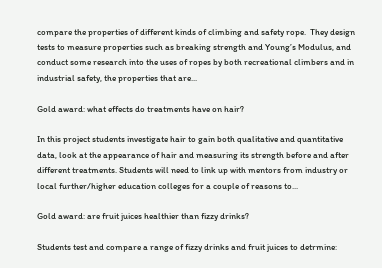compare the properties of different kinds of climbing and safety rope.  They design tests to measure properties such as breaking strength and Young’s Modulus, and conduct some research into the uses of ropes by both recreational climbers and in industrial safety, the properties that are...

Gold award: what effects do treatments have on hair?

In this project students investigate hair to gain both qualitative and quantitative data, look at the appearance of hair and measuring its strength before and after different treatments. Students will need to link up with mentors from industry or local further/higher education colleges for a couple of reasons to...

Gold award: are fruit juices healthier than fizzy drinks?

Students test and compare a range of fizzy drinks and fruit juices to detrmine: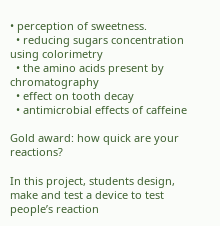• perception of sweetness.
  • reducing sugars concentration using colorimetry
  • the amino acids present by chromatography
  • effect on tooth decay
  • antimicrobial effects of caffeine

Gold award: how quick are your reactions?

In this project, students design, make and test a device to test people’s reaction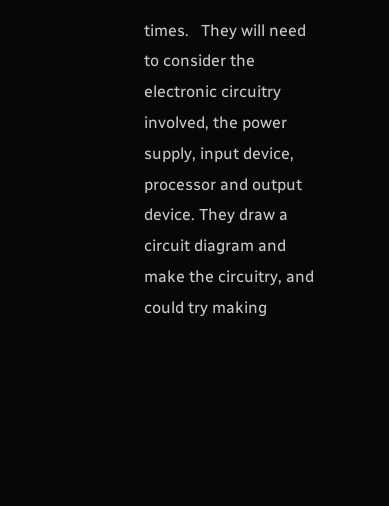times.   They will need to consider the electronic circuitry involved, the power supply, input device, processor and output device. They draw a circuit diagram and make the circuitry, and could try making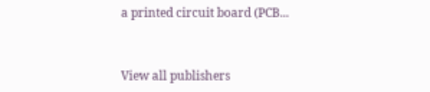a printed circuit board (PCB...


View all publishers